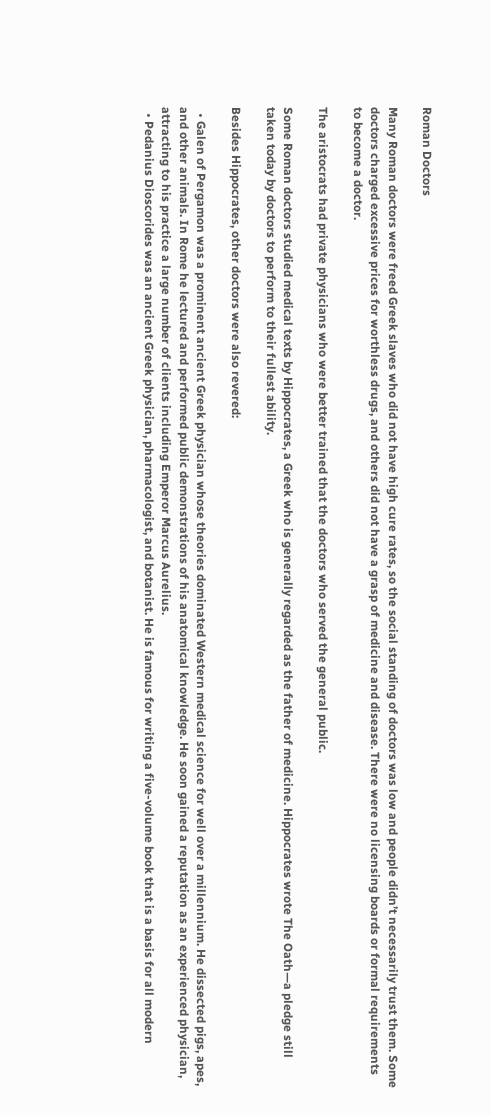Roman Doctors

Many Roman doctors were freed Greek slaves who did not have high cure rates, so the social standing of doctors was low and people didn’t necessarily trust them. Some doctors charged excessive prices for worthless drugs, and others did not have a grasp of medicine and disease. There were no licensing boards or formal requirements to become a doctor.

The aristocrats had private physicians who were better trained that the doctors who served the general public.

Some Roman doctors studied medical texts by Hippocrates, a Greek who is generally regarded as the father of medicine. Hippocrates wrote The Oath—a pledge still taken today by doctors to perform to their fullest ability.

Besides Hippocrates, other doctors were also revered:

  • Galen of Pergamon was a prominent ancient Greek physician whose theories dominated Western medical science for well over a millennium. He dissected pigs, apes, and other animals. In Rome he lectured and performed public demonstrations of his anatomical knowledge. He soon gained a reputation as an experienced physician, attracting to his practice a large number of clients including Emperor Marcus Aurelius.
  • Pedanius Dioscorides was an ancient Greek physician, pharmacologist, and botanist. He is famous for writing a five-volume book that is a basis for all modern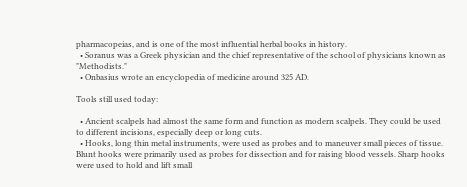pharmacopeias, and is one of the most influential herbal books in history.
  • Soranus was a Greek physician and the chief representative of the school of physicians known as "Methodists."
  • Onbasius wrote an encyclopedia of medicine around 325 AD.

Tools still used today:

  • Ancient scalpels had almost the same form and function as modern scalpels. They could be used to different incisions, especially deep or long cuts.
  • Hooks, long thin metal instruments, were used as probes and to maneuver small pieces of tissue. Blunt hooks were primarily used as probes for dissection and for raising blood vessels. Sharp hooks were used to hold and lift small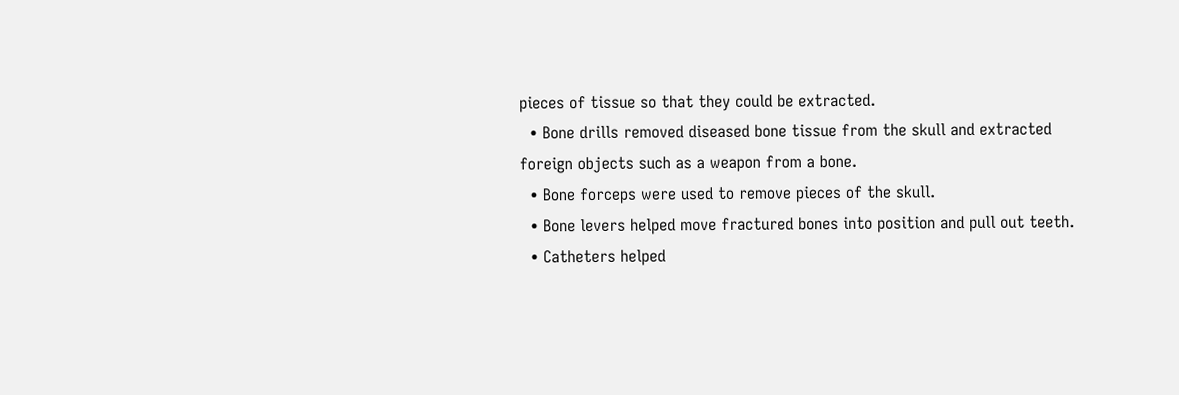pieces of tissue so that they could be extracted.
  • Bone drills removed diseased bone tissue from the skull and extracted foreign objects such as a weapon from a bone.
  • Bone forceps were used to remove pieces of the skull.
  • Bone levers helped move fractured bones into position and pull out teeth.
  • Catheters helped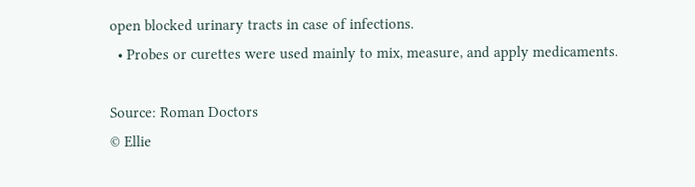open blocked urinary tracts in case of infections.
  • Probes or curettes were used mainly to mix, measure, and apply medicaments.

Source: Roman Doctors
© Ellie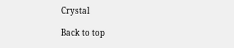Crystal

Back to top